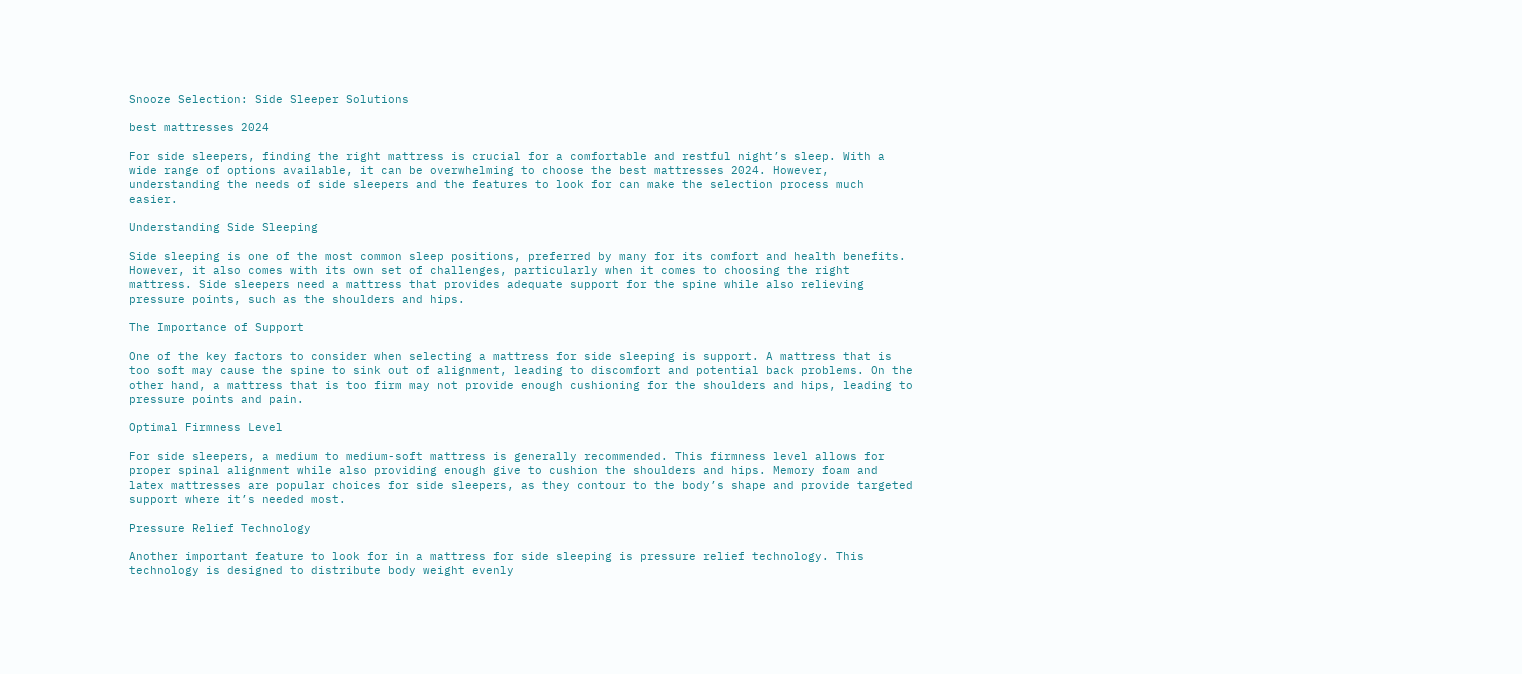Snooze Selection: Side Sleeper Solutions

best mattresses 2024

For side sleepers, finding the right mattress is crucial for a comfortable and restful night’s sleep. With a wide range of options available, it can be overwhelming to choose the best mattresses 2024. However, understanding the needs of side sleepers and the features to look for can make the selection process much easier.

Understanding Side Sleeping

Side sleeping is one of the most common sleep positions, preferred by many for its comfort and health benefits. However, it also comes with its own set of challenges, particularly when it comes to choosing the right mattress. Side sleepers need a mattress that provides adequate support for the spine while also relieving pressure points, such as the shoulders and hips.

The Importance of Support

One of the key factors to consider when selecting a mattress for side sleeping is support. A mattress that is too soft may cause the spine to sink out of alignment, leading to discomfort and potential back problems. On the other hand, a mattress that is too firm may not provide enough cushioning for the shoulders and hips, leading to pressure points and pain.

Optimal Firmness Level

For side sleepers, a medium to medium-soft mattress is generally recommended. This firmness level allows for proper spinal alignment while also providing enough give to cushion the shoulders and hips. Memory foam and latex mattresses are popular choices for side sleepers, as they contour to the body’s shape and provide targeted support where it’s needed most.

Pressure Relief Technology

Another important feature to look for in a mattress for side sleeping is pressure relief technology. This technology is designed to distribute body weight evenly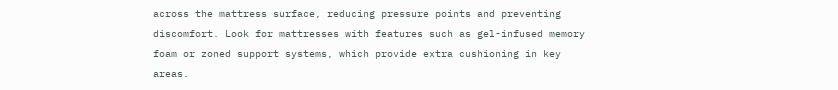across the mattress surface, reducing pressure points and preventing discomfort. Look for mattresses with features such as gel-infused memory foam or zoned support systems, which provide extra cushioning in key areas.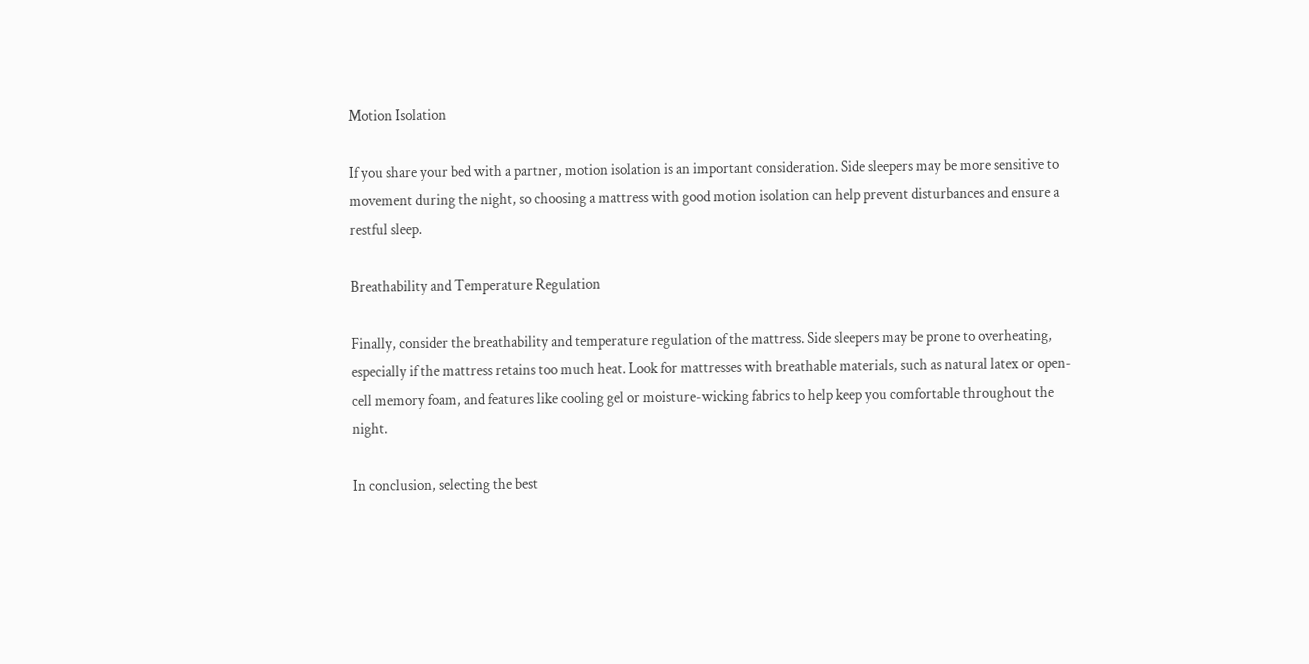Motion Isolation

If you share your bed with a partner, motion isolation is an important consideration. Side sleepers may be more sensitive to movement during the night, so choosing a mattress with good motion isolation can help prevent disturbances and ensure a restful sleep.

Breathability and Temperature Regulation

Finally, consider the breathability and temperature regulation of the mattress. Side sleepers may be prone to overheating, especially if the mattress retains too much heat. Look for mattresses with breathable materials, such as natural latex or open-cell memory foam, and features like cooling gel or moisture-wicking fabrics to help keep you comfortable throughout the night.

In conclusion, selecting the best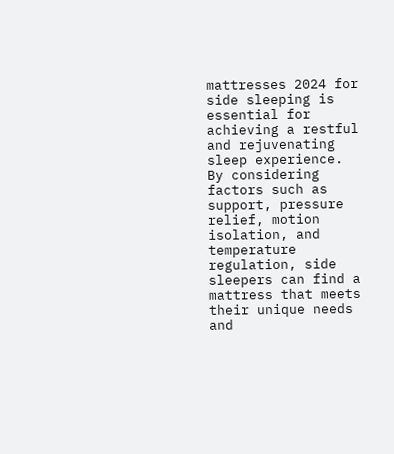mattresses 2024 for side sleeping is essential for achieving a restful and rejuvenating sleep experience. By considering factors such as support, pressure relief, motion isolation, and temperature regulation, side sleepers can find a mattress that meets their unique needs and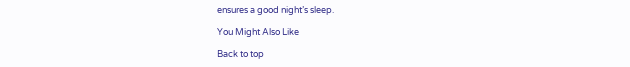ensures a good night’s sleep.

You Might Also Like

Back to top